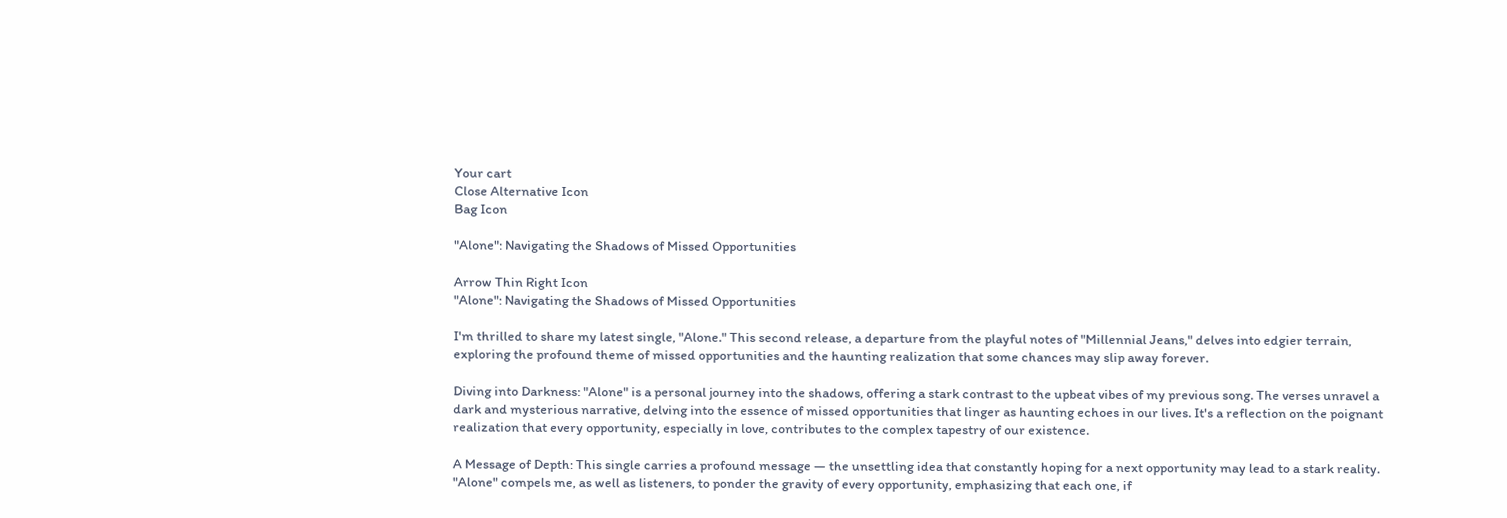Your cart
Close Alternative Icon
Bag Icon

"Alone": Navigating the Shadows of Missed Opportunities

Arrow Thin Right Icon
"Alone": Navigating the Shadows of Missed Opportunities

I'm thrilled to share my latest single, "Alone." This second release, a departure from the playful notes of "Millennial Jeans," delves into edgier terrain, exploring the profound theme of missed opportunities and the haunting realization that some chances may slip away forever.

Diving into Darkness: "Alone" is a personal journey into the shadows, offering a stark contrast to the upbeat vibes of my previous song. The verses unravel a dark and mysterious narrative, delving into the essence of missed opportunities that linger as haunting echoes in our lives. It's a reflection on the poignant realization that every opportunity, especially in love, contributes to the complex tapestry of our existence.

A Message of Depth: This single carries a profound message — the unsettling idea that constantly hoping for a next opportunity may lead to a stark reality. "Alone" compels me, as well as listeners, to ponder the gravity of every opportunity, emphasizing that each one, if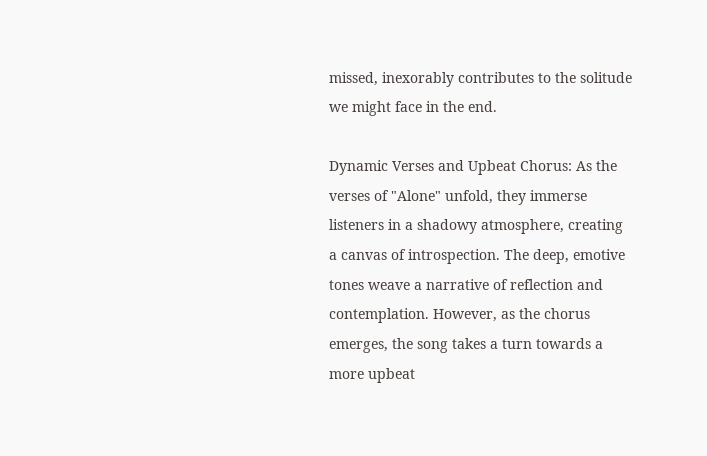missed, inexorably contributes to the solitude we might face in the end.

Dynamic Verses and Upbeat Chorus: As the verses of "Alone" unfold, they immerse listeners in a shadowy atmosphere, creating a canvas of introspection. The deep, emotive tones weave a narrative of reflection and contemplation. However, as the chorus emerges, the song takes a turn towards a more upbeat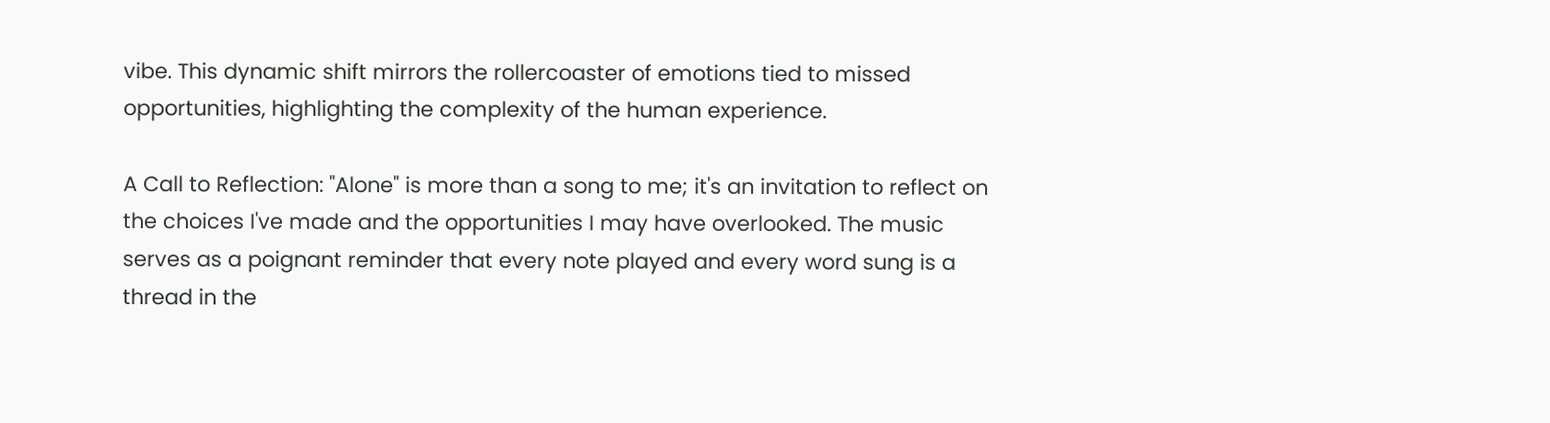vibe. This dynamic shift mirrors the rollercoaster of emotions tied to missed opportunities, highlighting the complexity of the human experience.

A Call to Reflection: "Alone" is more than a song to me; it's an invitation to reflect on the choices I've made and the opportunities I may have overlooked. The music serves as a poignant reminder that every note played and every word sung is a thread in the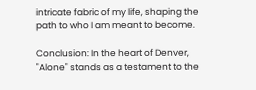intricate fabric of my life, shaping the path to who I am meant to become.

Conclusion: In the heart of Denver, "Alone" stands as a testament to the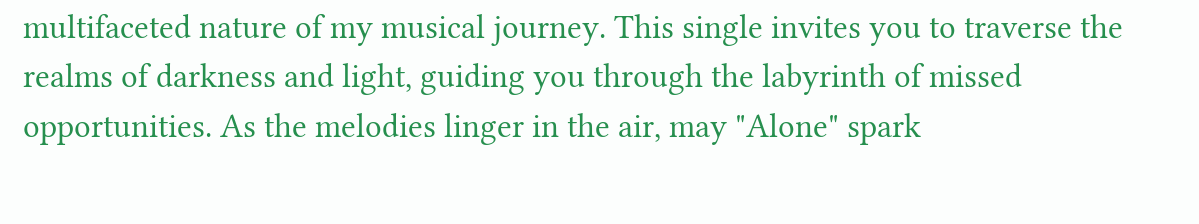multifaceted nature of my musical journey. This single invites you to traverse the realms of darkness and light, guiding you through the labyrinth of missed opportunities. As the melodies linger in the air, may "Alone" spark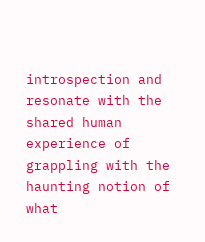introspection and resonate with the shared human experience of grappling with the haunting notion of what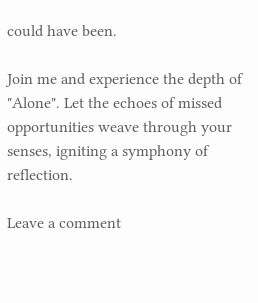could have been.

Join me and experience the depth of "Alone". Let the echoes of missed opportunities weave through your senses, igniting a symphony of reflection.

Leave a comment